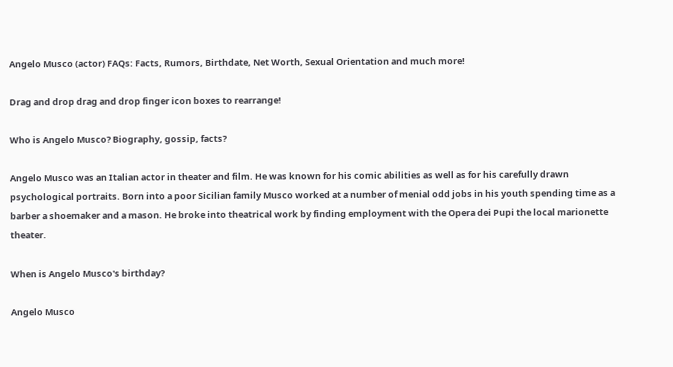Angelo Musco (actor) FAQs: Facts, Rumors, Birthdate, Net Worth, Sexual Orientation and much more!

Drag and drop drag and drop finger icon boxes to rearrange!

Who is Angelo Musco? Biography, gossip, facts?

Angelo Musco was an Italian actor in theater and film. He was known for his comic abilities as well as for his carefully drawn psychological portraits. Born into a poor Sicilian family Musco worked at a number of menial odd jobs in his youth spending time as a barber a shoemaker and a mason. He broke into theatrical work by finding employment with the Opera dei Pupi the local marionette theater.

When is Angelo Musco's birthday?

Angelo Musco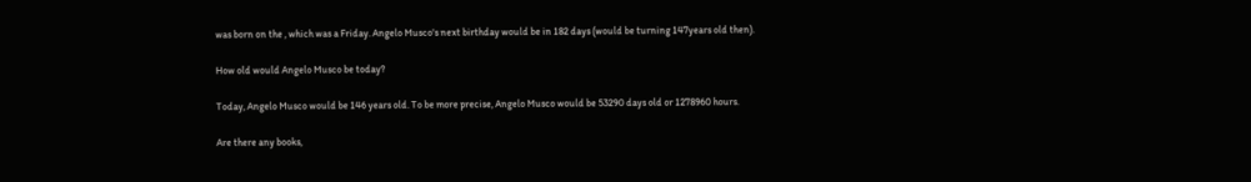was born on the , which was a Friday. Angelo Musco's next birthday would be in 182 days (would be turning 147years old then).

How old would Angelo Musco be today?

Today, Angelo Musco would be 146 years old. To be more precise, Angelo Musco would be 53290 days old or 1278960 hours.

Are there any books,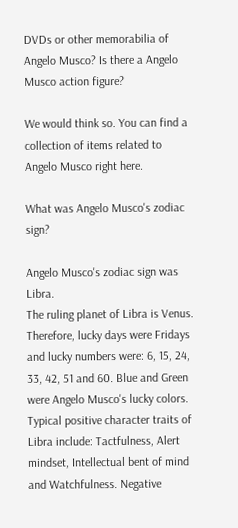DVDs or other memorabilia of Angelo Musco? Is there a Angelo Musco action figure?

We would think so. You can find a collection of items related to Angelo Musco right here.

What was Angelo Musco's zodiac sign?

Angelo Musco's zodiac sign was Libra.
The ruling planet of Libra is Venus. Therefore, lucky days were Fridays and lucky numbers were: 6, 15, 24, 33, 42, 51 and 60. Blue and Green were Angelo Musco's lucky colors. Typical positive character traits of Libra include: Tactfulness, Alert mindset, Intellectual bent of mind and Watchfulness. Negative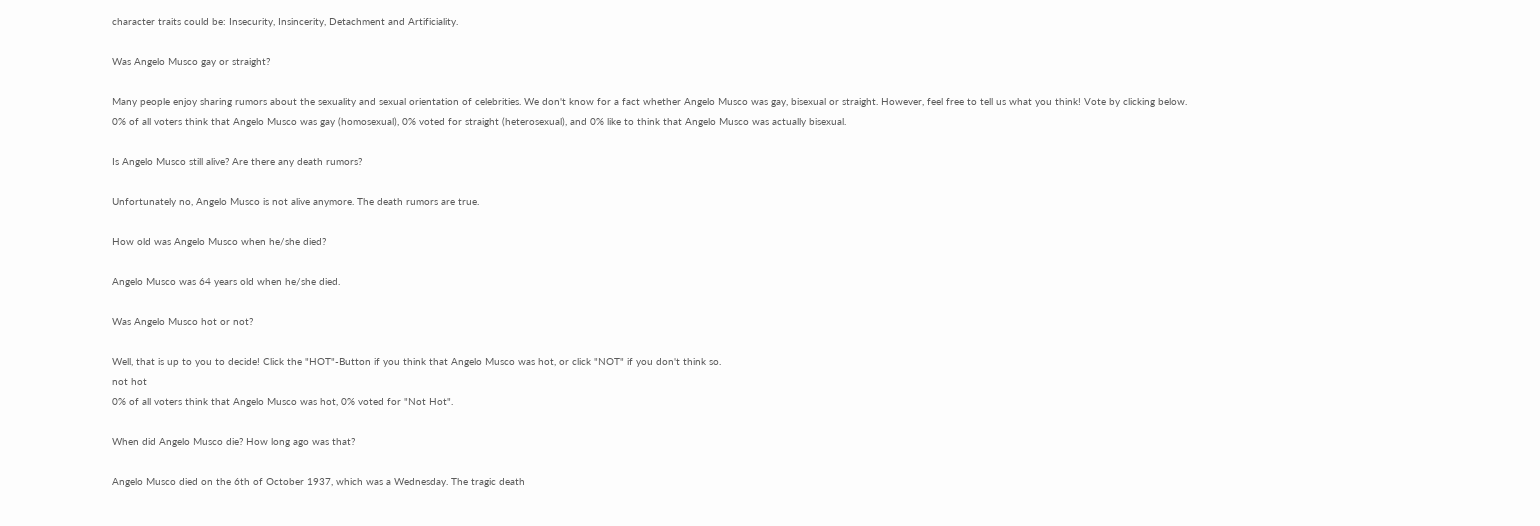character traits could be: Insecurity, Insincerity, Detachment and Artificiality.

Was Angelo Musco gay or straight?

Many people enjoy sharing rumors about the sexuality and sexual orientation of celebrities. We don't know for a fact whether Angelo Musco was gay, bisexual or straight. However, feel free to tell us what you think! Vote by clicking below.
0% of all voters think that Angelo Musco was gay (homosexual), 0% voted for straight (heterosexual), and 0% like to think that Angelo Musco was actually bisexual.

Is Angelo Musco still alive? Are there any death rumors?

Unfortunately no, Angelo Musco is not alive anymore. The death rumors are true.

How old was Angelo Musco when he/she died?

Angelo Musco was 64 years old when he/she died.

Was Angelo Musco hot or not?

Well, that is up to you to decide! Click the "HOT"-Button if you think that Angelo Musco was hot, or click "NOT" if you don't think so.
not hot
0% of all voters think that Angelo Musco was hot, 0% voted for "Not Hot".

When did Angelo Musco die? How long ago was that?

Angelo Musco died on the 6th of October 1937, which was a Wednesday. The tragic death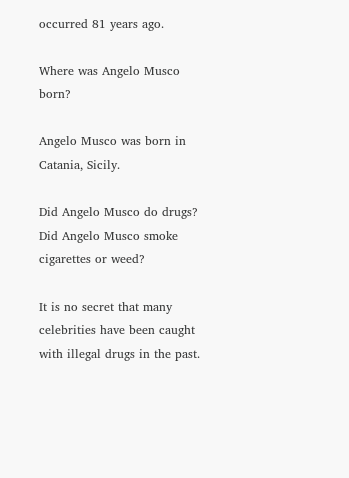occurred 81 years ago.

Where was Angelo Musco born?

Angelo Musco was born in Catania, Sicily.

Did Angelo Musco do drugs? Did Angelo Musco smoke cigarettes or weed?

It is no secret that many celebrities have been caught with illegal drugs in the past.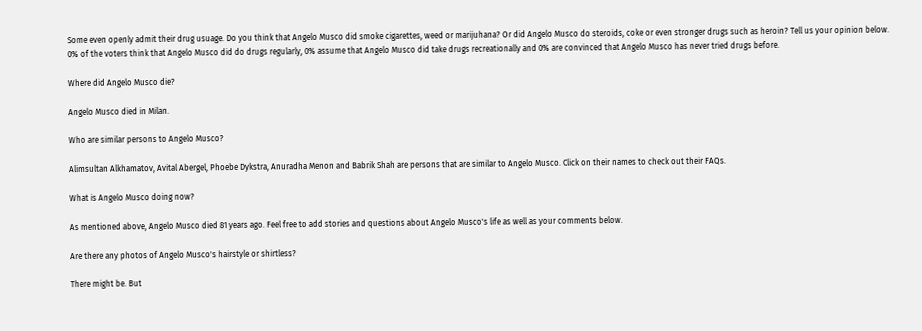Some even openly admit their drug usuage. Do you think that Angelo Musco did smoke cigarettes, weed or marijuhana? Or did Angelo Musco do steroids, coke or even stronger drugs such as heroin? Tell us your opinion below.
0% of the voters think that Angelo Musco did do drugs regularly, 0% assume that Angelo Musco did take drugs recreationally and 0% are convinced that Angelo Musco has never tried drugs before.

Where did Angelo Musco die?

Angelo Musco died in Milan.

Who are similar persons to Angelo Musco?

Alimsultan Alkhamatov, Avital Abergel, Phoebe Dykstra, Anuradha Menon and Babrik Shah are persons that are similar to Angelo Musco. Click on their names to check out their FAQs.

What is Angelo Musco doing now?

As mentioned above, Angelo Musco died 81 years ago. Feel free to add stories and questions about Angelo Musco's life as well as your comments below.

Are there any photos of Angelo Musco's hairstyle or shirtless?

There might be. But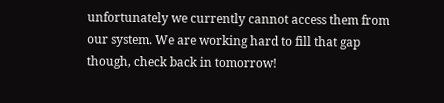unfortunately we currently cannot access them from our system. We are working hard to fill that gap though, check back in tomorrow!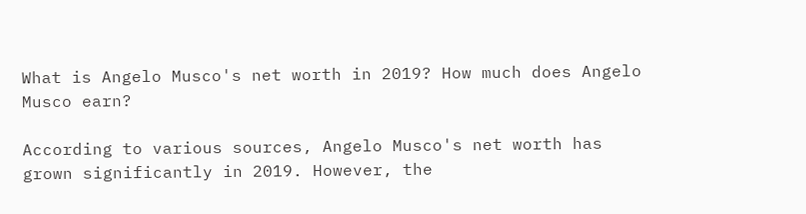What is Angelo Musco's net worth in 2019? How much does Angelo Musco earn?

According to various sources, Angelo Musco's net worth has grown significantly in 2019. However, the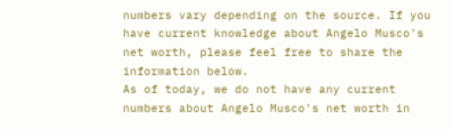numbers vary depending on the source. If you have current knowledge about Angelo Musco's net worth, please feel free to share the information below.
As of today, we do not have any current numbers about Angelo Musco's net worth in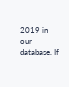2019 in our database. If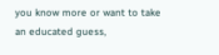you know more or want to take an educated guess,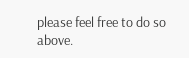please feel free to do so above.